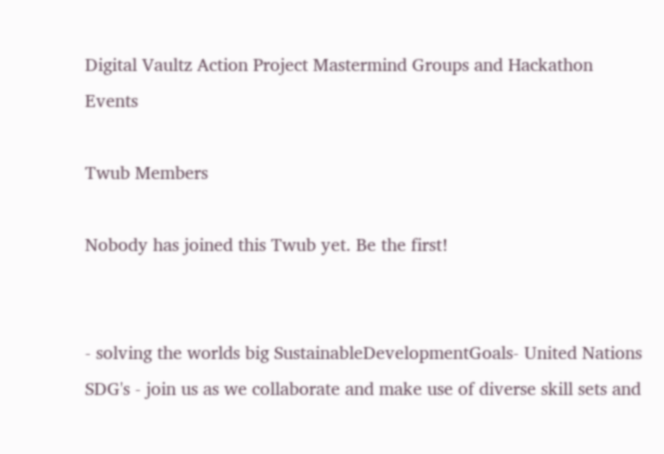Digital Vaultz Action Project Mastermind Groups and Hackathon Events

Twub Members

Nobody has joined this Twub yet. Be the first!


- solving the worlds big SustainableDevelopmentGoals- United Nations SDG's - join us as we collaborate and make use of diverse skill sets and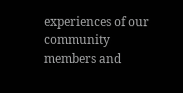experiences of our community members and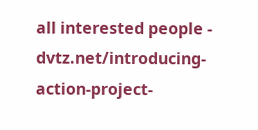all interested people - dvtz.net/introducing-action-project-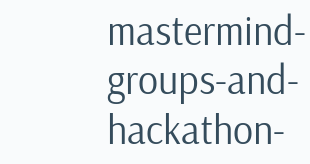mastermind-groups-and-hackathon-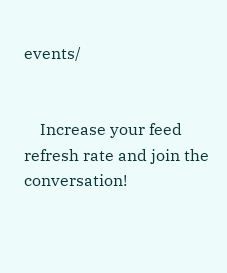events/


    Increase your feed refresh rate and join the conversation!